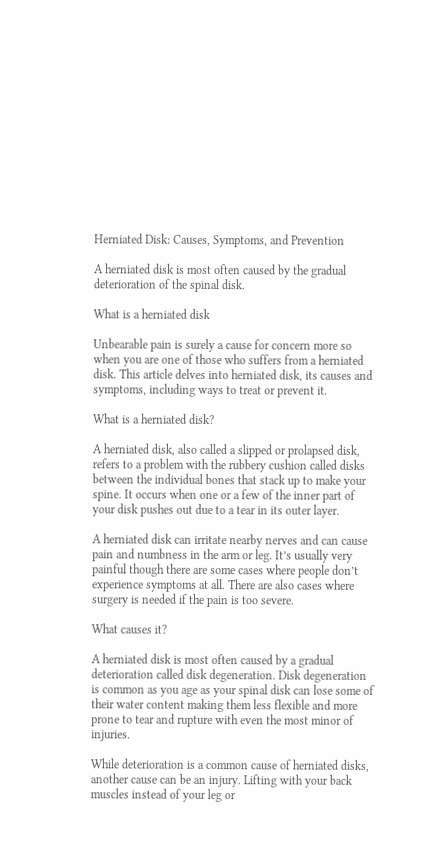Herniated Disk: Causes, Symptoms, and Prevention

A herniated disk is most often caused by the gradual deterioration of the spinal disk.

What is a herniated disk

Unbearable pain is surely a cause for concern more so when you are one of those who suffers from a herniated disk. This article delves into herniated disk, its causes and symptoms, including ways to treat or prevent it.

What is a herniated disk?

A herniated disk, also called a slipped or prolapsed disk, refers to a problem with the rubbery cushion called disks between the individual bones that stack up to make your spine. It occurs when one or a few of the inner part of your disk pushes out due to a tear in its outer layer.

A herniated disk can irritate nearby nerves and can cause pain and numbness in the arm or leg. It’s usually very painful though there are some cases where people don’t experience symptoms at all. There are also cases where surgery is needed if the pain is too severe.

What causes it?

A herniated disk is most often caused by a gradual deterioration called disk degeneration. Disk degeneration is common as you age as your spinal disk can lose some of their water content making them less flexible and more prone to tear and rupture with even the most minor of injuries.

While deterioration is a common cause of herniated disks, another cause can be an injury. Lifting with your back muscles instead of your leg or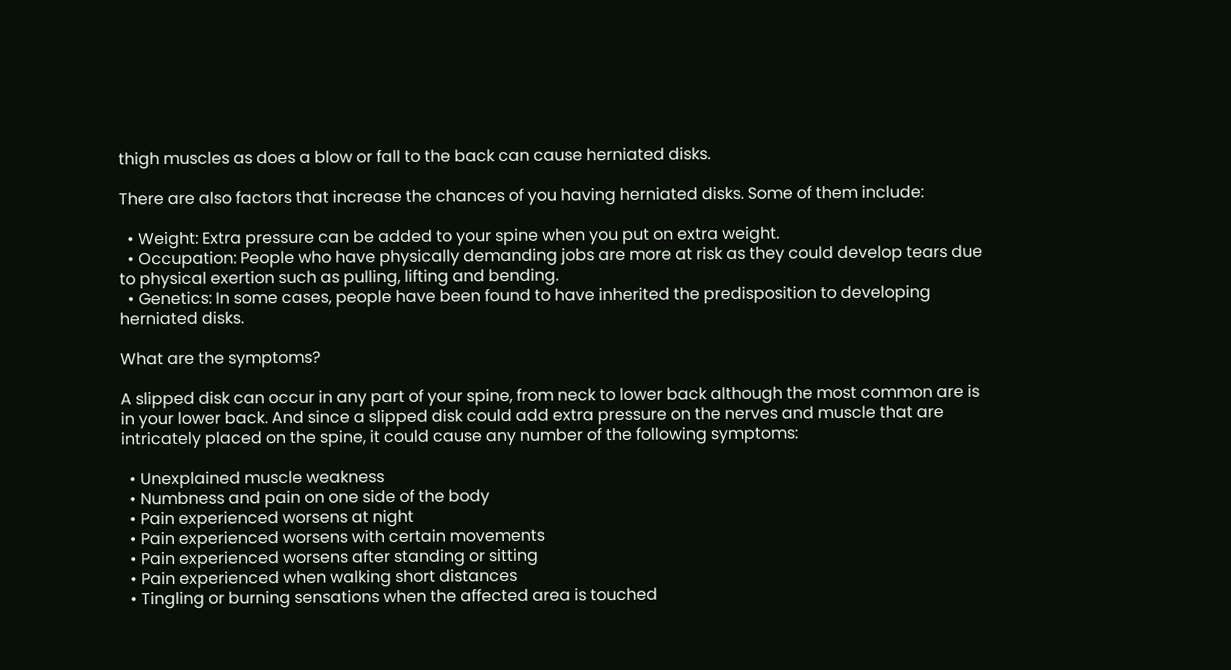thigh muscles as does a blow or fall to the back can cause herniated disks.

There are also factors that increase the chances of you having herniated disks. Some of them include:

  • Weight: Extra pressure can be added to your spine when you put on extra weight.
  • Occupation: People who have physically demanding jobs are more at risk as they could develop tears due to physical exertion such as pulling, lifting and bending.
  • Genetics: In some cases, people have been found to have inherited the predisposition to developing herniated disks.

What are the symptoms?

A slipped disk can occur in any part of your spine, from neck to lower back although the most common are is in your lower back. And since a slipped disk could add extra pressure on the nerves and muscle that are intricately placed on the spine, it could cause any number of the following symptoms:

  • Unexplained muscle weakness
  • Numbness and pain on one side of the body
  • Pain experienced worsens at night
  • Pain experienced worsens with certain movements
  • Pain experienced worsens after standing or sitting
  • Pain experienced when walking short distances
  • Tingling or burning sensations when the affected area is touched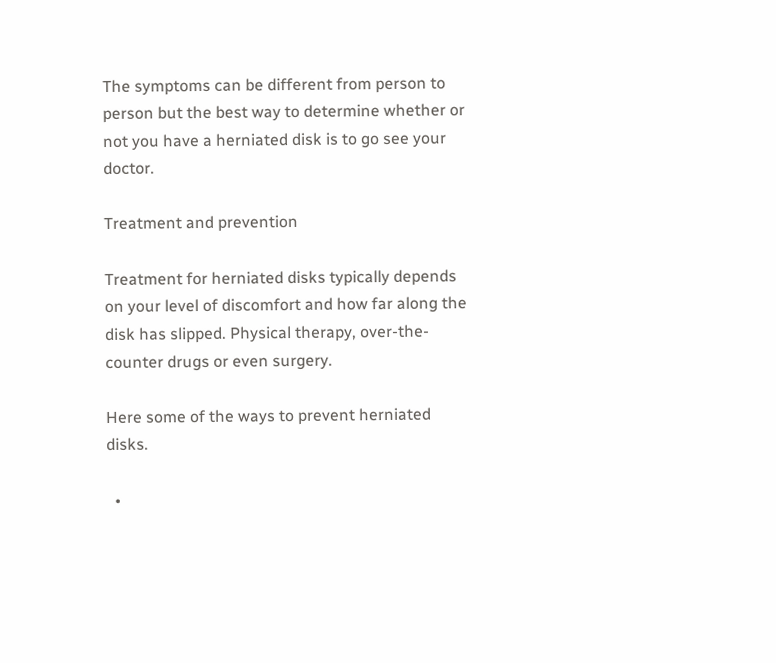The symptoms can be different from person to person but the best way to determine whether or not you have a herniated disk is to go see your doctor.

Treatment and prevention

Treatment for herniated disks typically depends on your level of discomfort and how far along the disk has slipped. Physical therapy, over-the-counter drugs or even surgery.

Here some of the ways to prevent herniated disks.

  •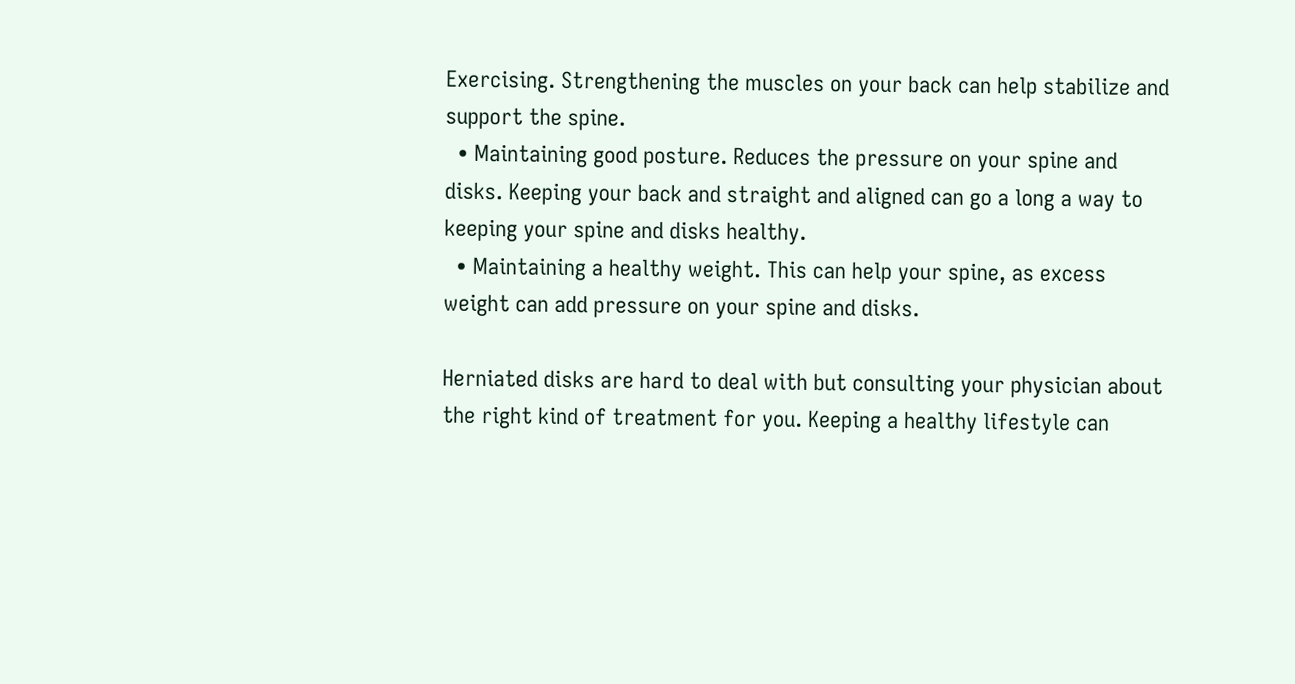Exercising. Strengthening the muscles on your back can help stabilize and support the spine.
  • Maintaining good posture. Reduces the pressure on your spine and disks. Keeping your back and straight and aligned can go a long a way to keeping your spine and disks healthy.
  • Maintaining a healthy weight. This can help your spine, as excess weight can add pressure on your spine and disks.

Herniated disks are hard to deal with but consulting your physician about the right kind of treatment for you. Keeping a healthy lifestyle can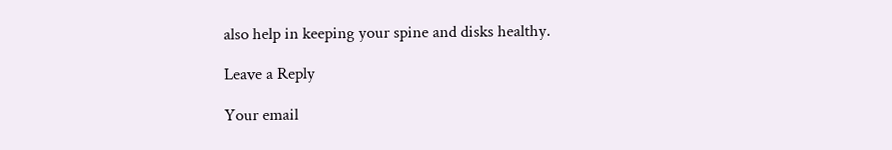also help in keeping your spine and disks healthy.

Leave a Reply

Your email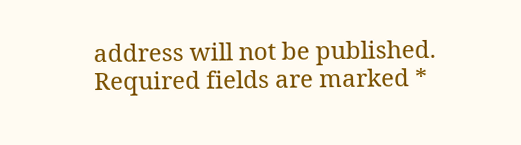address will not be published. Required fields are marked *